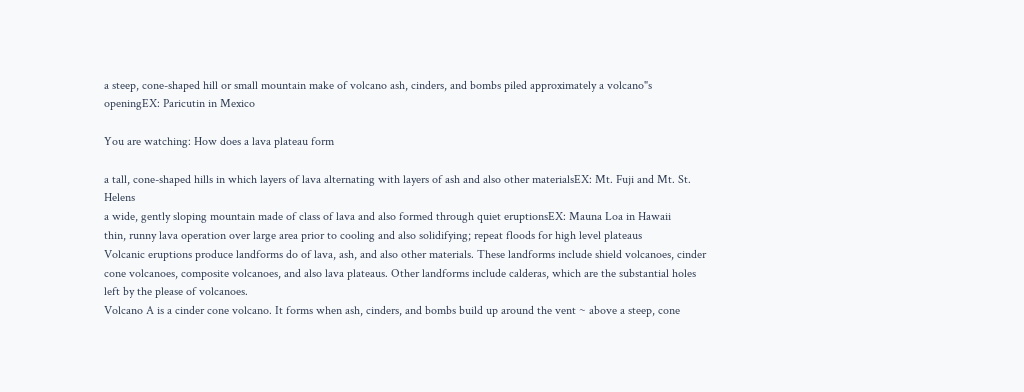a steep, cone-shaped hill or small mountain make of volcano ash, cinders, and bombs piled approximately a volcano"s openingEX: Paricutin in Mexico

You are watching: How does a lava plateau form

a tall, cone-shaped hills in which layers of lava alternating with layers of ash and also other materialsEX: Mt. Fuji and Mt. St. Helens
a wide, gently sloping mountain made of class of lava and also formed through quiet eruptionsEX: Mauna Loa in Hawaii
thin, runny lava operation over large area prior to cooling and also solidifying; repeat floods for high level plateaus
Volcanic eruptions produce landforms do of lava, ash, and also other materials. These landforms include shield volcanoes, cinder cone volcanoes, composite volcanoes, and also lava plateaus. Other landforms include calderas, which are the substantial holes left by the please of volcanoes.
Volcano A is a cinder cone volcano. It forms when ash, cinders, and bombs build up around the vent ~ above a steep, cone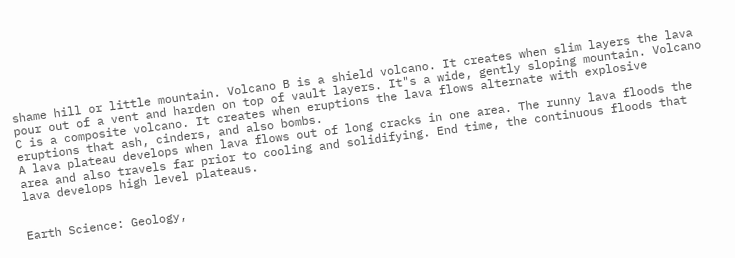shame hill or little mountain. Volcano B is a shield volcano. It creates when slim layers the lava pour out of a vent and harden on top of vault layers. It"s a wide, gently sloping mountain. Volcano C is a composite volcano. It creates when eruptions the lava flows alternate with explosive eruptions that ash, cinders, and also bombs.
A lava plateau develops when lava flows out of long cracks in one area. The runny lava floods the area and also travels far prior to cooling and solidifying. End time, the continuous floods that lava develops high level plateaus.


Earth Science: Geology,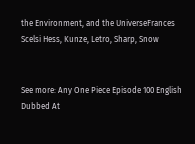the Environment, and the UniverseFrances Scelsi Hess, Kunze, Letro, Sharp, Snow


See more: Any One Piece Episode 100 English Dubbed At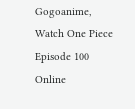Gogoanime, Watch One Piece Episode 100 Online